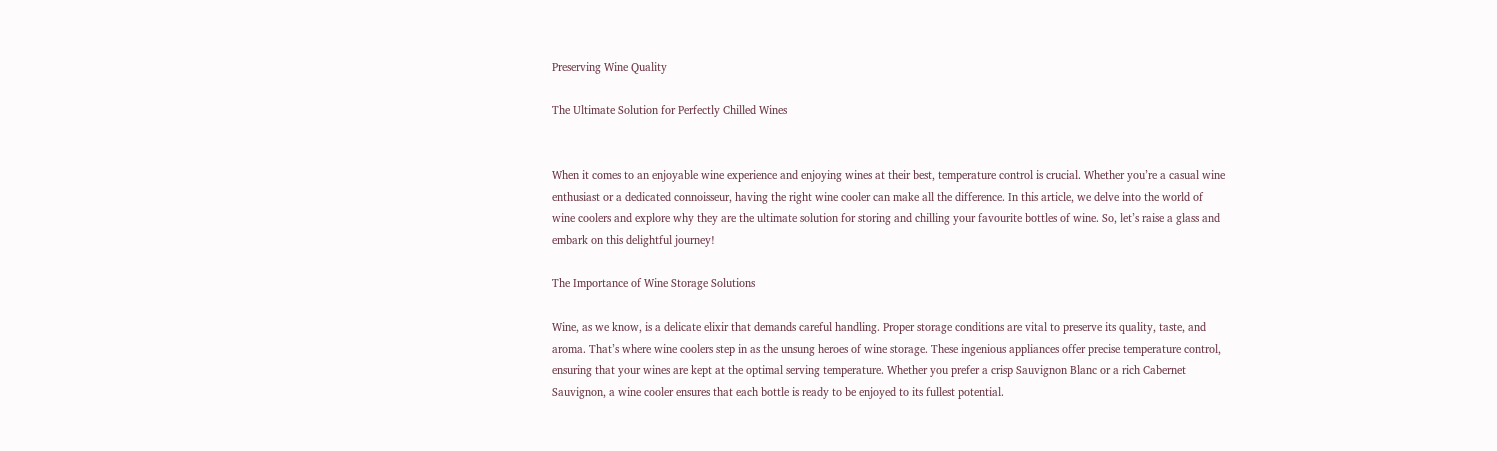Preserving Wine Quality

The Ultimate Solution for Perfectly Chilled Wines


When it comes to an enjoyable wine experience and enjoying wines at their best, temperature control is crucial. Whether you’re a casual wine enthusiast or a dedicated connoisseur, having the right wine cooler can make all the difference. In this article, we delve into the world of wine coolers and explore why they are the ultimate solution for storing and chilling your favourite bottles of wine. So, let’s raise a glass and embark on this delightful journey!

The Importance of Wine Storage Solutions

Wine, as we know, is a delicate elixir that demands careful handling. Proper storage conditions are vital to preserve its quality, taste, and aroma. That’s where wine coolers step in as the unsung heroes of wine storage. These ingenious appliances offer precise temperature control, ensuring that your wines are kept at the optimal serving temperature. Whether you prefer a crisp Sauvignon Blanc or a rich Cabernet Sauvignon, a wine cooler ensures that each bottle is ready to be enjoyed to its fullest potential.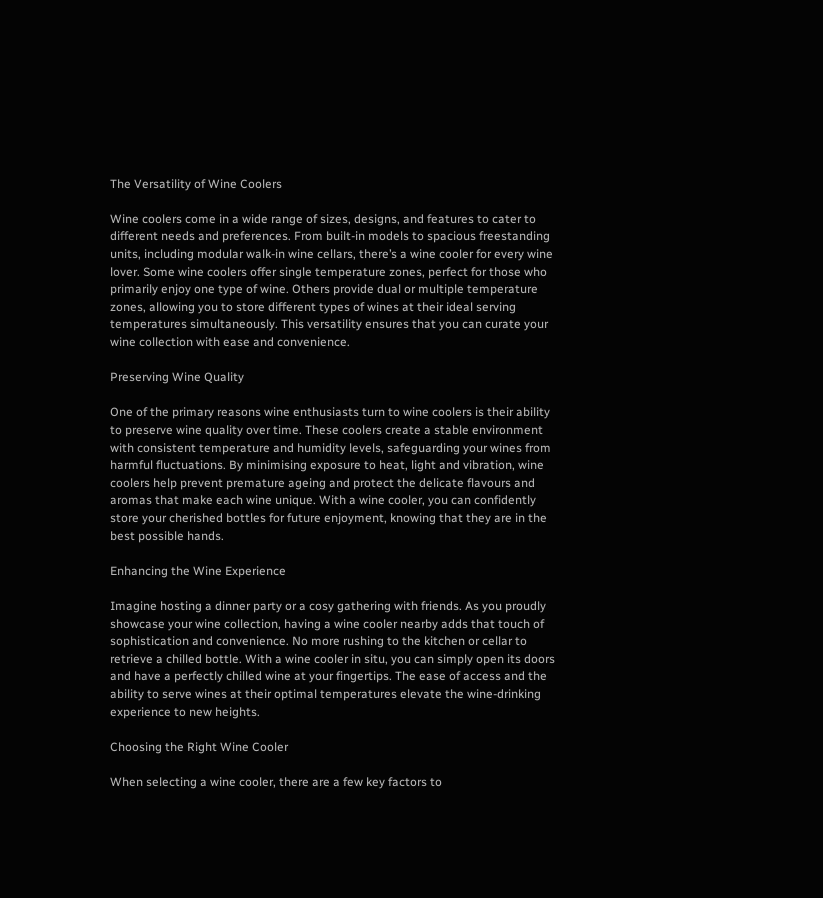The Versatility of Wine Coolers

Wine coolers come in a wide range of sizes, designs, and features to cater to different needs and preferences. From built-in models to spacious freestanding units, including modular walk-in wine cellars, there’s a wine cooler for every wine lover. Some wine coolers offer single temperature zones, perfect for those who primarily enjoy one type of wine. Others provide dual or multiple temperature zones, allowing you to store different types of wines at their ideal serving temperatures simultaneously. This versatility ensures that you can curate your wine collection with ease and convenience.

Preserving Wine Quality

One of the primary reasons wine enthusiasts turn to wine coolers is their ability to preserve wine quality over time. These coolers create a stable environment with consistent temperature and humidity levels, safeguarding your wines from harmful fluctuations. By minimising exposure to heat, light and vibration, wine coolers help prevent premature ageing and protect the delicate flavours and aromas that make each wine unique. With a wine cooler, you can confidently store your cherished bottles for future enjoyment, knowing that they are in the best possible hands.

Enhancing the Wine Experience

Imagine hosting a dinner party or a cosy gathering with friends. As you proudly showcase your wine collection, having a wine cooler nearby adds that touch of sophistication and convenience. No more rushing to the kitchen or cellar to retrieve a chilled bottle. With a wine cooler in situ, you can simply open its doors and have a perfectly chilled wine at your fingertips. The ease of access and the ability to serve wines at their optimal temperatures elevate the wine-drinking experience to new heights.

Choosing the Right Wine Cooler

When selecting a wine cooler, there are a few key factors to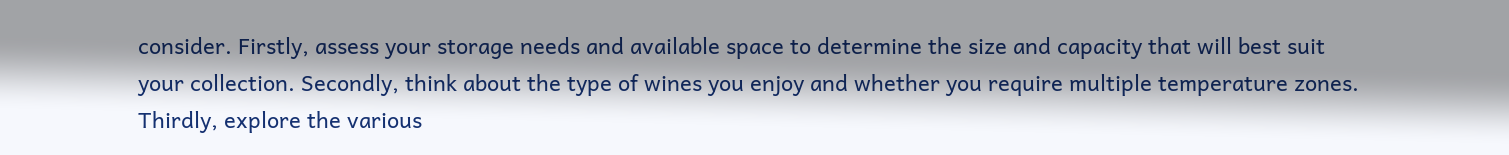consider. Firstly, assess your storage needs and available space to determine the size and capacity that will best suit your collection. Secondly, think about the type of wines you enjoy and whether you require multiple temperature zones. Thirdly, explore the various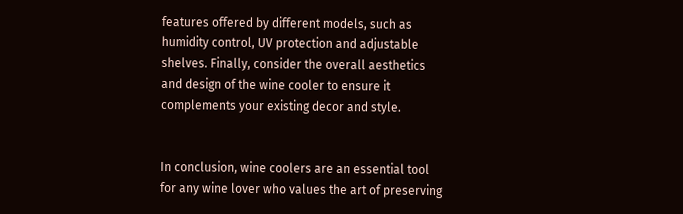features offered by different models, such as humidity control, UV protection and adjustable shelves. Finally, consider the overall aesthetics and design of the wine cooler to ensure it complements your existing decor and style.


In conclusion, wine coolers are an essential tool for any wine lover who values the art of preserving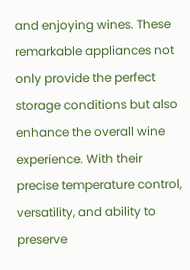and enjoying wines. These remarkable appliances not only provide the perfect storage conditions but also enhance the overall wine experience. With their precise temperature control, versatility, and ability to preserve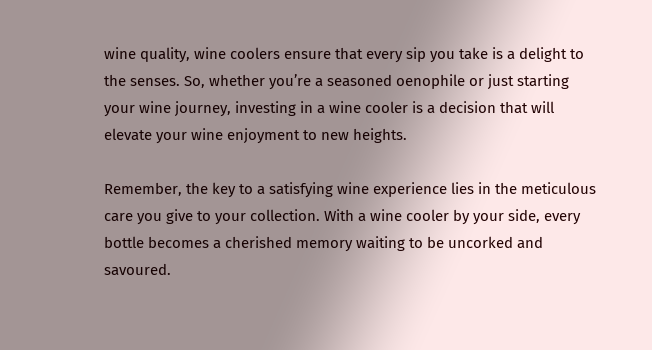wine quality, wine coolers ensure that every sip you take is a delight to the senses. So, whether you’re a seasoned oenophile or just starting your wine journey, investing in a wine cooler is a decision that will elevate your wine enjoyment to new heights.

Remember, the key to a satisfying wine experience lies in the meticulous care you give to your collection. With a wine cooler by your side, every bottle becomes a cherished memory waiting to be uncorked and savoured.